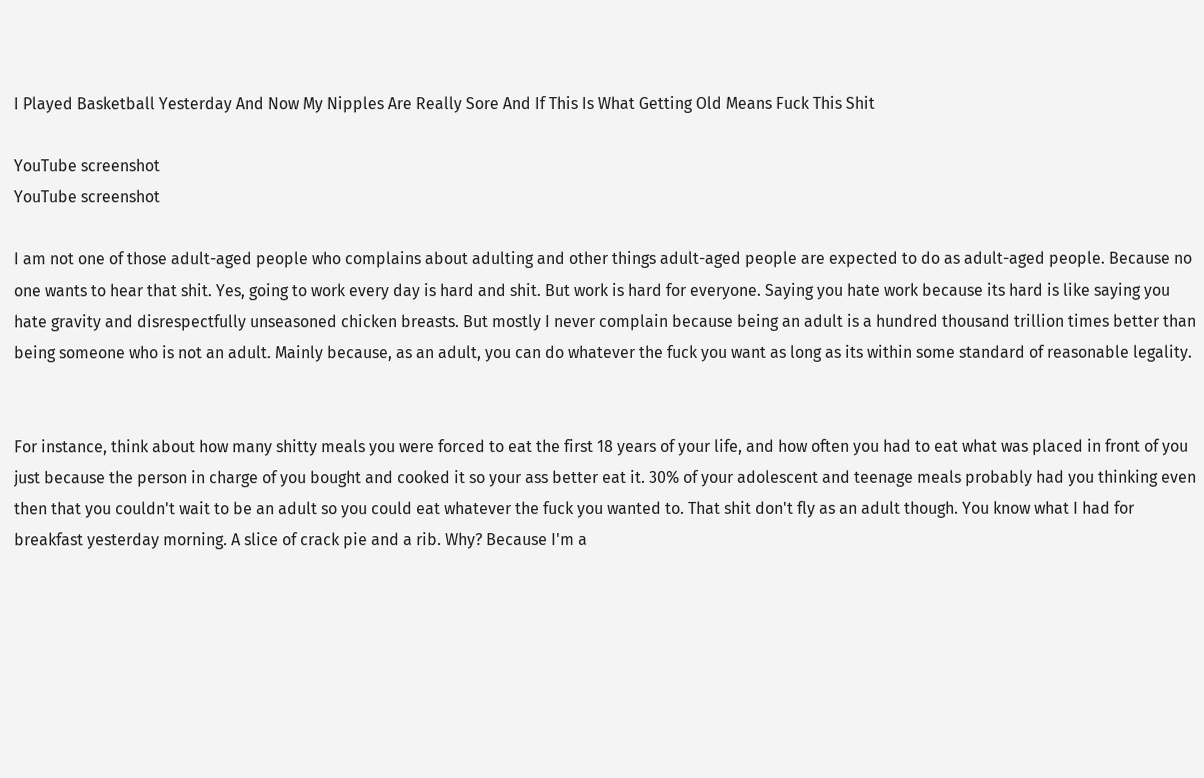I Played Basketball Yesterday And Now My Nipples Are Really Sore And If This Is What Getting Old Means Fuck This Shit

YouTube screenshot
YouTube screenshot

I am not one of those adult-aged people who complains about adulting and other things adult-aged people are expected to do as adult-aged people. Because no one wants to hear that shit. Yes, going to work every day is hard and shit. But work is hard for everyone. Saying you hate work because its hard is like saying you hate gravity and disrespectfully unseasoned chicken breasts. But mostly I never complain because being an adult is a hundred thousand trillion times better than being someone who is not an adult. Mainly because, as an adult, you can do whatever the fuck you want as long as its within some standard of reasonable legality.


For instance, think about how many shitty meals you were forced to eat the first 18 years of your life, and how often you had to eat what was placed in front of you just because the person in charge of you bought and cooked it so your ass better eat it. 30% of your adolescent and teenage meals probably had you thinking even then that you couldn't wait to be an adult so you could eat whatever the fuck you wanted to. That shit don't fly as an adult though. You know what I had for breakfast yesterday morning. A slice of crack pie and a rib. Why? Because I'm a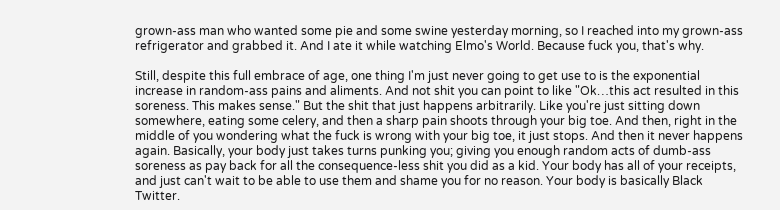grown-ass man who wanted some pie and some swine yesterday morning, so I reached into my grown-ass refrigerator and grabbed it. And I ate it while watching Elmo's World. Because fuck you, that's why.

Still, despite this full embrace of age, one thing I'm just never going to get use to is the exponential increase in random-ass pains and aliments. And not shit you can point to like "Ok…this act resulted in this soreness. This makes sense." But the shit that just happens arbitrarily. Like you're just sitting down somewhere, eating some celery, and then a sharp pain shoots through your big toe. And then, right in the middle of you wondering what the fuck is wrong with your big toe, it just stops. And then it never happens again. Basically, your body just takes turns punking you; giving you enough random acts of dumb-ass soreness as pay back for all the consequence-less shit you did as a kid. Your body has all of your receipts, and just can't wait to be able to use them and shame you for no reason. Your body is basically Black Twitter.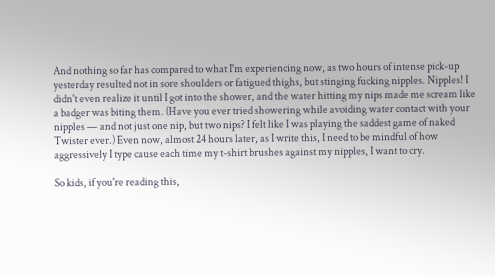And nothing so far has compared to what I'm experiencing now, as two hours of intense pick-up yesterday resulted not in sore shoulders or fatigued thighs, but stinging fucking nipples. Nipples! I didn't even realize it until I got into the shower, and the water hitting my nips made me scream like a badger was biting them. (Have you ever tried showering while avoiding water contact with your nipples — and not just one nip, but two nips? I felt like I was playing the saddest game of naked Twister ever.) Even now, almost 24 hours later, as I write this, I need to be mindful of how aggressively I type cause each time my t-shirt brushes against my nipples, I want to cry.

So kids, if you're reading this,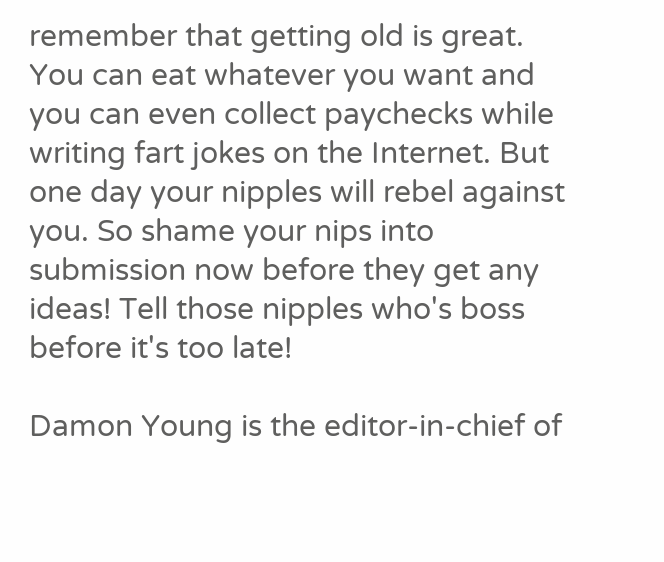remember that getting old is great. You can eat whatever you want and you can even collect paychecks while writing fart jokes on the Internet. But one day your nipples will rebel against you. So shame your nips into submission now before they get any ideas! Tell those nipples who's boss before it's too late!

Damon Young is the editor-in-chief of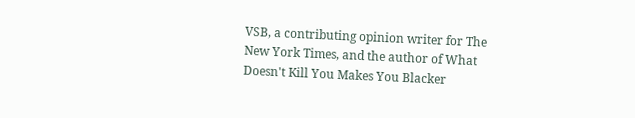VSB, a contributing opinion writer for The New York Times, and the author of What Doesn't Kill You Makes You Blacker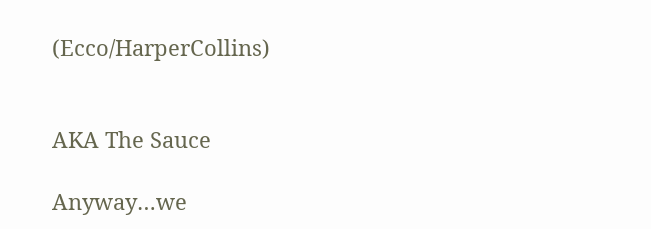(Ecco/HarperCollins)


AKA The Sauce

Anyway…we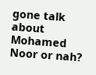gone talk about Mohamed Noor or nah?